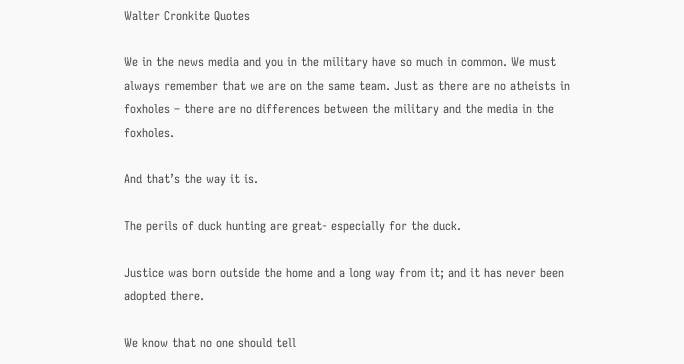Walter Cronkite Quotes

We in the news media and you in the military have so much in common. We must always remember that we are on the same team. Just as there are no atheists in foxholes – there are no differences between the military and the media in the foxholes.

And that’s the way it is.

The perils of duck hunting are great- especially for the duck.

Justice was born outside the home and a long way from it; and it has never been adopted there.

We know that no one should tell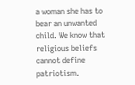a woman she has to bear an unwanted child. We know that religious beliefs cannot define patriotism.